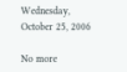Wednesday, October 25, 2006

No more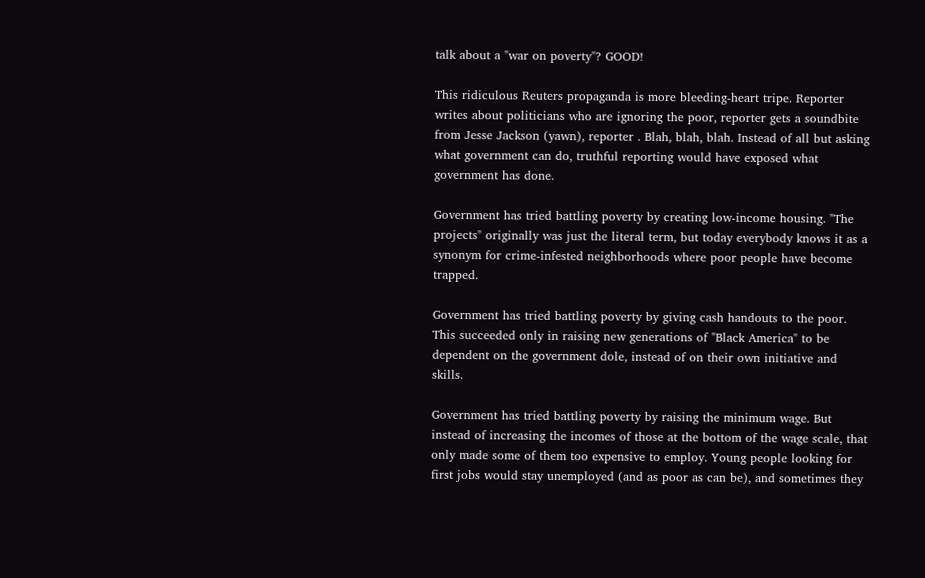talk about a "war on poverty"? GOOD!

This ridiculous Reuters propaganda is more bleeding-heart tripe. Reporter writes about politicians who are ignoring the poor, reporter gets a soundbite from Jesse Jackson (yawn), reporter . Blah, blah, blah. Instead of all but asking what government can do, truthful reporting would have exposed what government has done.

Government has tried battling poverty by creating low-income housing. "The projects" originally was just the literal term, but today everybody knows it as a synonym for crime-infested neighborhoods where poor people have become trapped.

Government has tried battling poverty by giving cash handouts to the poor. This succeeded only in raising new generations of "Black America" to be dependent on the government dole, instead of on their own initiative and skills.

Government has tried battling poverty by raising the minimum wage. But instead of increasing the incomes of those at the bottom of the wage scale, that only made some of them too expensive to employ. Young people looking for first jobs would stay unemployed (and as poor as can be), and sometimes they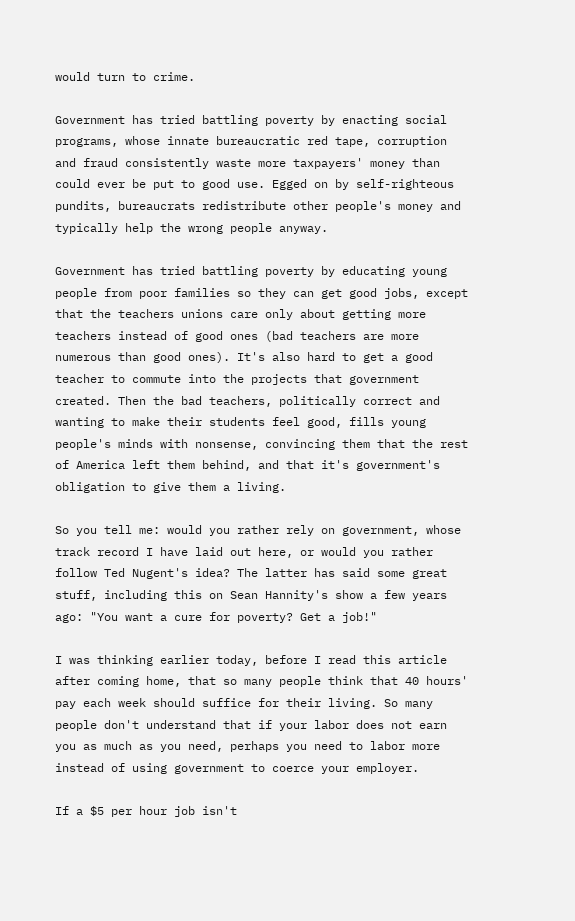would turn to crime.

Government has tried battling poverty by enacting social programs, whose innate bureaucratic red tape, corruption and fraud consistently waste more taxpayers' money than could ever be put to good use. Egged on by self-righteous pundits, bureaucrats redistribute other people's money and typically help the wrong people anyway.

Government has tried battling poverty by educating young people from poor families so they can get good jobs, except that the teachers unions care only about getting more teachers instead of good ones (bad teachers are more numerous than good ones). It's also hard to get a good teacher to commute into the projects that government created. Then the bad teachers, politically correct and wanting to make their students feel good, fills young people's minds with nonsense, convincing them that the rest of America left them behind, and that it's government's obligation to give them a living.

So you tell me: would you rather rely on government, whose track record I have laid out here, or would you rather follow Ted Nugent's idea? The latter has said some great stuff, including this on Sean Hannity's show a few years ago: "You want a cure for poverty? Get a job!"

I was thinking earlier today, before I read this article after coming home, that so many people think that 40 hours' pay each week should suffice for their living. So many people don't understand that if your labor does not earn you as much as you need, perhaps you need to labor more instead of using government to coerce your employer.

If a $5 per hour job isn't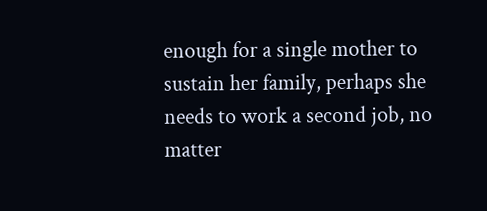enough for a single mother to sustain her family, perhaps she needs to work a second job, no matter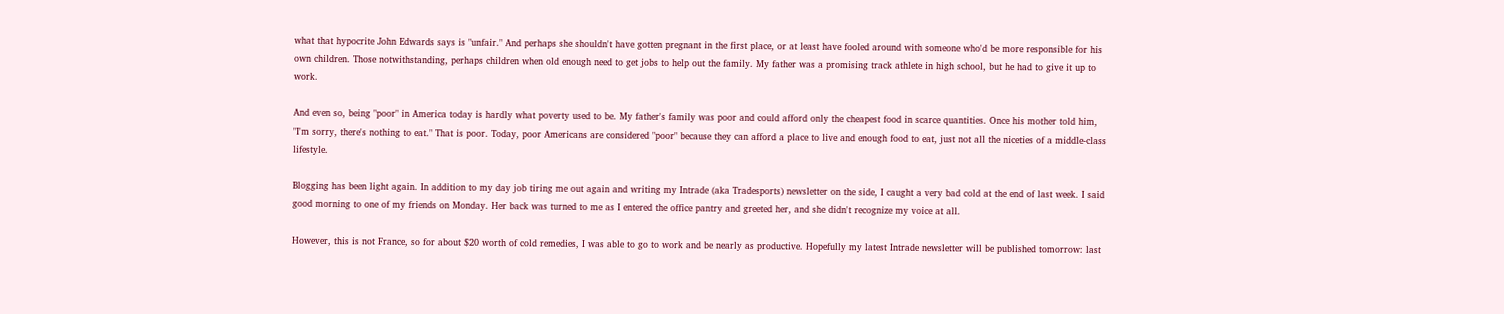what that hypocrite John Edwards says is "unfair." And perhaps she shouldn't have gotten pregnant in the first place, or at least have fooled around with someone who'd be more responsible for his own children. Those notwithstanding, perhaps children when old enough need to get jobs to help out the family. My father was a promising track athlete in high school, but he had to give it up to work.

And even so, being "poor" in America today is hardly what poverty used to be. My father's family was poor and could afford only the cheapest food in scarce quantities. Once his mother told him, "I'm sorry, there's nothing to eat." That is poor. Today, poor Americans are considered "poor" because they can afford a place to live and enough food to eat, just not all the niceties of a middle-class lifestyle.

Blogging has been light again. In addition to my day job tiring me out again and writing my Intrade (aka Tradesports) newsletter on the side, I caught a very bad cold at the end of last week. I said good morning to one of my friends on Monday. Her back was turned to me as I entered the office pantry and greeted her, and she didn't recognize my voice at all.

However, this is not France, so for about $20 worth of cold remedies, I was able to go to work and be nearly as productive. Hopefully my latest Intrade newsletter will be published tomorrow: last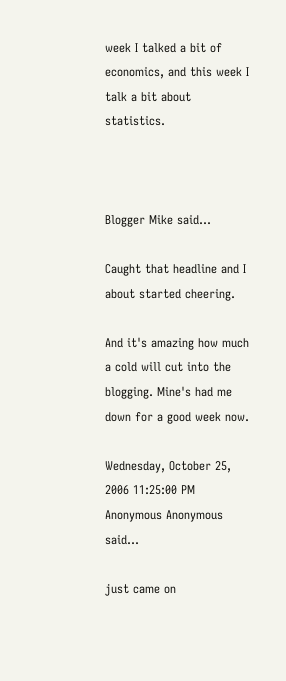week I talked a bit of economics, and this week I talk a bit about statistics.



Blogger Mike said...

Caught that headline and I about started cheering.

And it's amazing how much a cold will cut into the blogging. Mine's had me down for a good week now.

Wednesday, October 25, 2006 11:25:00 PM
Anonymous Anonymous said...

just came on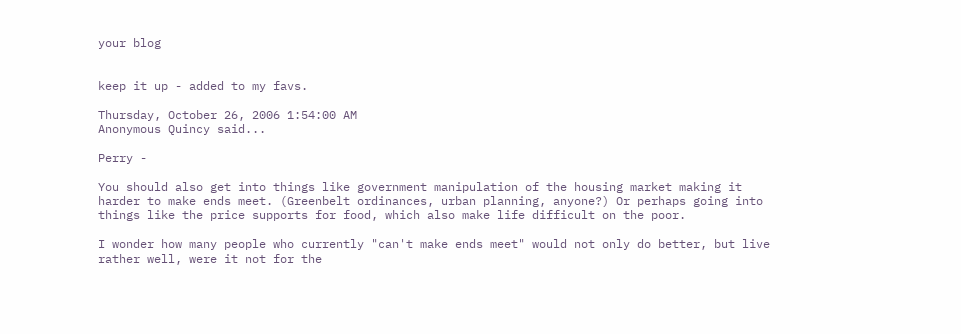your blog


keep it up - added to my favs.

Thursday, October 26, 2006 1:54:00 AM
Anonymous Quincy said...

Perry -

You should also get into things like government manipulation of the housing market making it harder to make ends meet. (Greenbelt ordinances, urban planning, anyone?) Or perhaps going into things like the price supports for food, which also make life difficult on the poor.

I wonder how many people who currently "can't make ends meet" would not only do better, but live rather well, were it not for the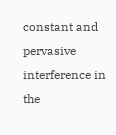constant and pervasive interference in the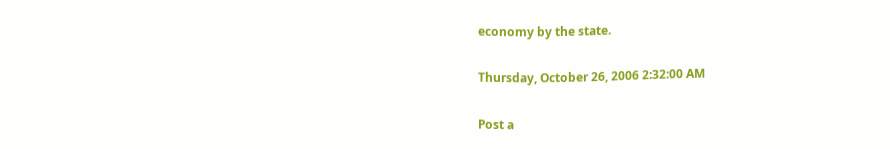economy by the state.

Thursday, October 26, 2006 2:32:00 AM

Post a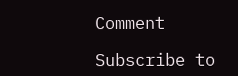Comment

Subscribe to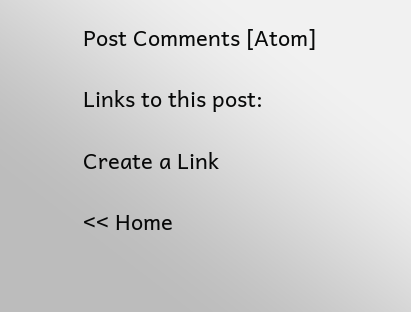Post Comments [Atom]

Links to this post:

Create a Link

<< Home